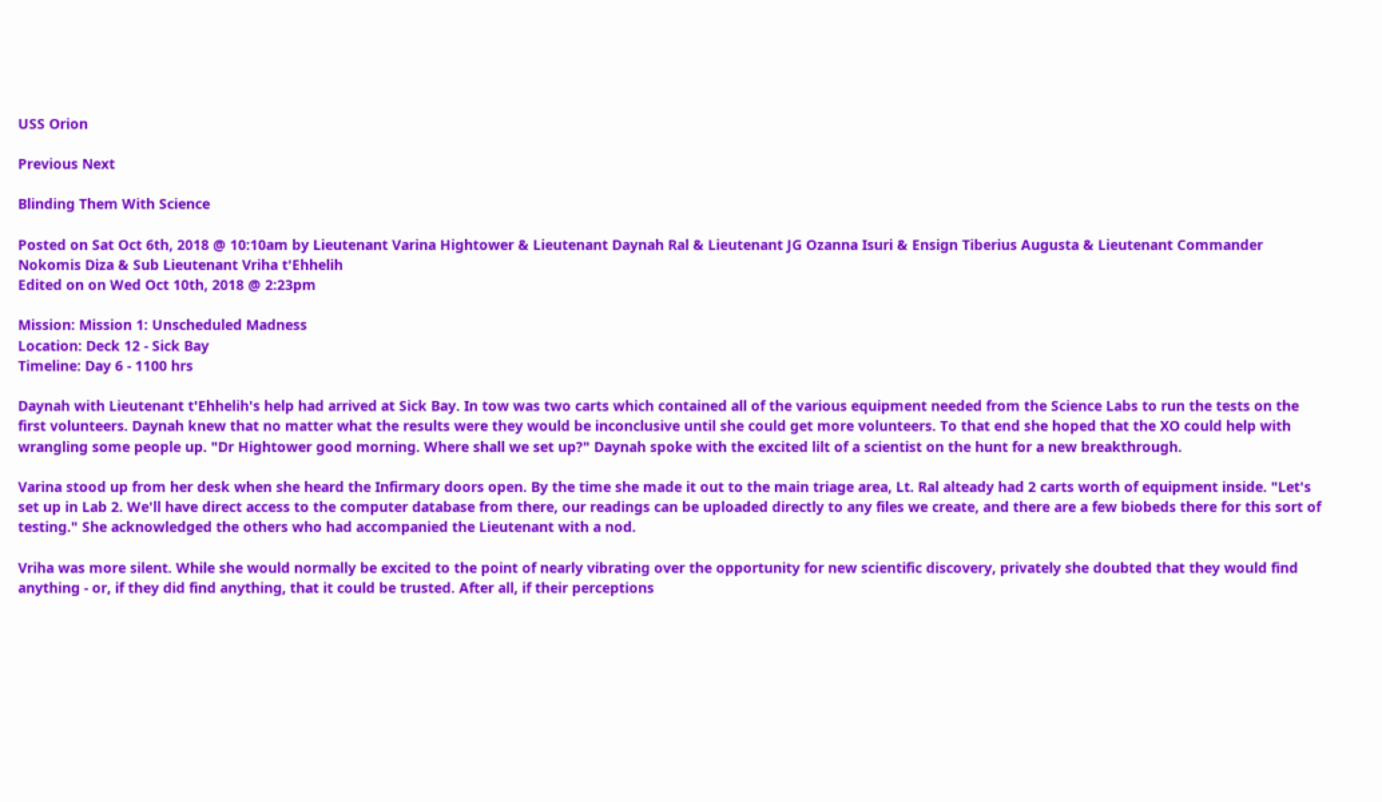USS Orion

Previous Next

Blinding Them With Science

Posted on Sat Oct 6th, 2018 @ 10:10am by Lieutenant Varina Hightower & Lieutenant Daynah Ral & Lieutenant JG Ozanna Isuri & Ensign Tiberius Augusta & Lieutenant Commander Nokomis Diza & Sub Lieutenant Vriha t'Ehhelih
Edited on on Wed Oct 10th, 2018 @ 2:23pm

Mission: Mission 1: Unscheduled Madness
Location: Deck 12 - Sick Bay
Timeline: Day 6 - 1100 hrs

Daynah with Lieutenant t'Ehhelih's help had arrived at Sick Bay. In tow was two carts which contained all of the various equipment needed from the Science Labs to run the tests on the first volunteers. Daynah knew that no matter what the results were they would be inconclusive until she could get more volunteers. To that end she hoped that the XO could help with wrangling some people up. "Dr Hightower good morning. Where shall we set up?" Daynah spoke with the excited lilt of a scientist on the hunt for a new breakthrough.

Varina stood up from her desk when she heard the Infirmary doors open. By the time she made it out to the main triage area, Lt. Ral alteady had 2 carts worth of equipment inside. "Let's set up in Lab 2. We'll have direct access to the computer database from there, our readings can be uploaded directly to any files we create, and there are a few biobeds there for this sort of testing." She acknowledged the others who had accompanied the Lieutenant with a nod.

Vriha was more silent. While she would normally be excited to the point of nearly vibrating over the opportunity for new scientific discovery, privately she doubted that they would find anything - or, if they did find anything, that it could be trusted. After all, if their perceptions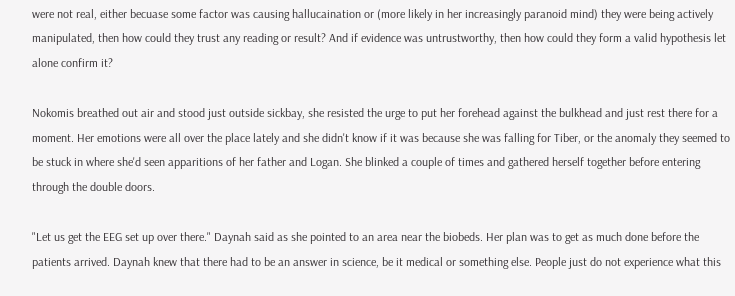were not real, either becuase some factor was causing hallucaination or (more likely in her increasingly paranoid mind) they were being actively manipulated, then how could they trust any reading or result? And if evidence was untrustworthy, then how could they form a valid hypothesis let alone confirm it?

Nokomis breathed out air and stood just outside sickbay, she resisted the urge to put her forehead against the bulkhead and just rest there for a moment. Her emotions were all over the place lately and she didn't know if it was because she was falling for Tiber, or the anomaly they seemed to be stuck in where she'd seen apparitions of her father and Logan. She blinked a couple of times and gathered herself together before entering through the double doors.

"Let us get the EEG set up over there." Daynah said as she pointed to an area near the biobeds. Her plan was to get as much done before the patients arrived. Daynah knew that there had to be an answer in science, be it medical or something else. People just do not experience what this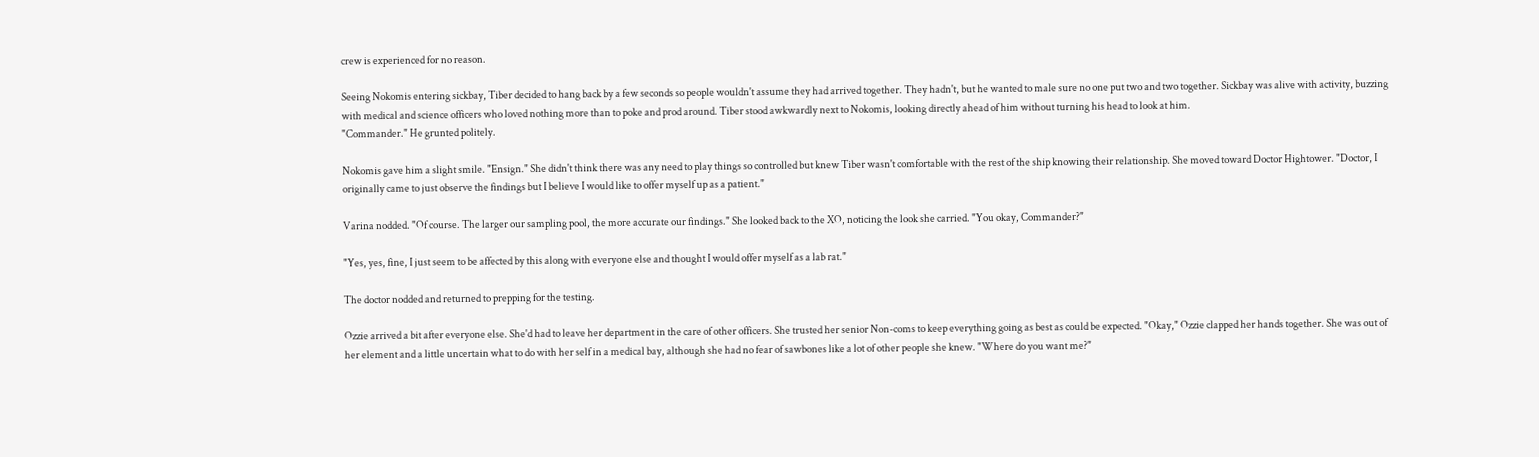crew is experienced for no reason.

Seeing Nokomis entering sickbay, Tiber decided to hang back by a few seconds so people wouldn't assume they had arrived together. They hadn't, but he wanted to male sure no one put two and two together. Sickbay was alive with activity, buzzing with medical and science officers who loved nothing more than to poke and prod around. Tiber stood awkwardly next to Nokomis, looking directly ahead of him without turning his head to look at him.
"Commander." He grunted politely.

Nokomis gave him a slight smile. "Ensign." She didn't think there was any need to play things so controlled but knew Tiber wasn't comfortable with the rest of the ship knowing their relationship. She moved toward Doctor Hightower. "Doctor, I originally came to just observe the findings but I believe I would like to offer myself up as a patient."

Varina nodded. "Of course. The larger our sampling pool, the more accurate our findings." She looked back to the XO, noticing the look she carried. "You okay, Commander?"

"Yes, yes, fine, I just seem to be affected by this along with everyone else and thought I would offer myself as a lab rat."

The doctor nodded and returned to prepping for the testing.

Ozzie arrived a bit after everyone else. She'd had to leave her department in the care of other officers. She trusted her senior Non-coms to keep everything going as best as could be expected. "Okay," Ozzie clapped her hands together. She was out of her element and a little uncertain what to do with her self in a medical bay, although she had no fear of sawbones like a lot of other people she knew. "Where do you want me?"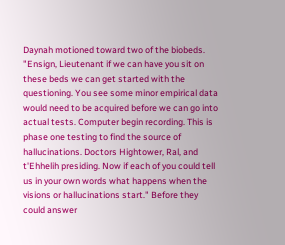Daynah motioned toward two of the biobeds. "Ensign, Lieutenant if we can have you sit on these beds we can get started with the questioning. You see some minor empirical data would need to be acquired before we can go into actual tests. Computer begin recording. This is phase one testing to find the source of hallucinations. Doctors Hightower, Ral, and t'Ehhelih presiding. Now if each of you could tell us in your own words what happens when the visions or hallucinations start." Before they could answer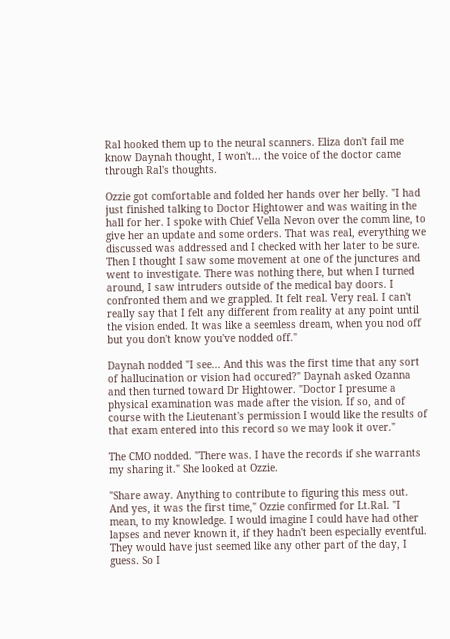Ral hooked them up to the neural scanners. Eliza don't fail me know Daynah thought, I won't... the voice of the doctor came through Ral's thoughts.

Ozzie got comfortable and folded her hands over her belly. "I had just finished talking to Doctor Hightower and was waiting in the hall for her. I spoke with Chief Vella Nevon over the comm line, to give her an update and some orders. That was real, everything we discussed was addressed and I checked with her later to be sure. Then I thought I saw some movement at one of the junctures and went to investigate. There was nothing there, but when I turned around, I saw intruders outside of the medical bay doors. I confronted them and we grappled. It felt real. Very real. I can't really say that I felt any different from reality at any point until the vision ended. It was like a seemless dream, when you nod off but you don't know you've nodded off."

Daynah nodded "I see... And this was the first time that any sort of hallucination or vision had occured?" Daynah asked Ozanna and then turned toward Dr Hightower. "Doctor I presume a physical examination was made after the vision. If so, and of course with the Lieutenant's permission I would like the results of that exam entered into this record so we may look it over."

The CMO nodded. "There was. I have the records if she warrants my sharing it." She looked at Ozzie.

"Share away. Anything to contribute to figuring this mess out. And yes, it was the first time," Ozzie confirmed for Lt.Ral. "I mean, to my knowledge. I would imagine I could have had other lapses and never known it, if they hadn't been especially eventful. They would have just seemed like any other part of the day, I guess. So I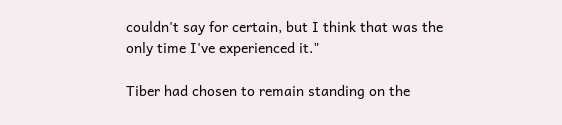couldn't say for certain, but I think that was the only time I've experienced it."

Tiber had chosen to remain standing on the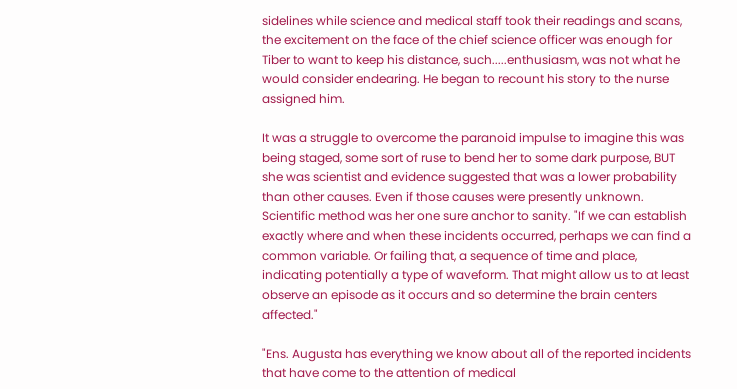sidelines while science and medical staff took their readings and scans, the excitement on the face of the chief science officer was enough for Tiber to want to keep his distance, such.....enthusiasm, was not what he would consider endearing. He began to recount his story to the nurse assigned him.

It was a struggle to overcome the paranoid impulse to imagine this was being staged, some sort of ruse to bend her to some dark purpose, BUT she was scientist and evidence suggested that was a lower probability than other causes. Even if those causes were presently unknown. Scientific method was her one sure anchor to sanity. "If we can establish exactly where and when these incidents occurred, perhaps we can find a common variable. Or failing that, a sequence of time and place, indicating potentially a type of waveform. That might allow us to at least observe an episode as it occurs and so determine the brain centers affected."

"Ens. Augusta has everything we know about all of the reported incidents that have come to the attention of medical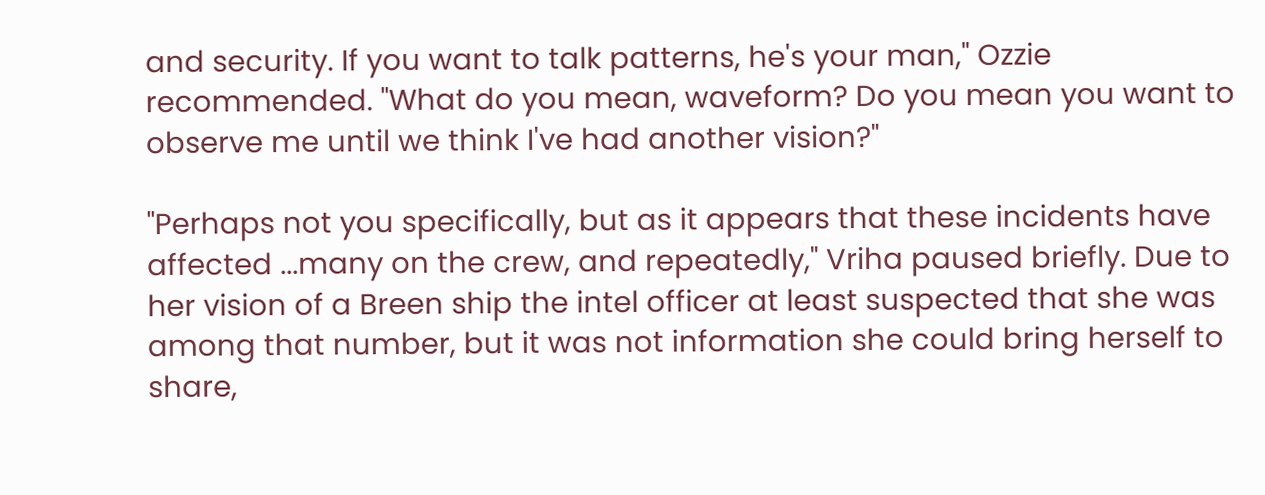and security. If you want to talk patterns, he's your man," Ozzie recommended. "What do you mean, waveform? Do you mean you want to observe me until we think I've had another vision?"

"Perhaps not you specifically, but as it appears that these incidents have affected ...many on the crew, and repeatedly," Vriha paused briefly. Due to her vision of a Breen ship the intel officer at least suspected that she was among that number, but it was not information she could bring herself to share,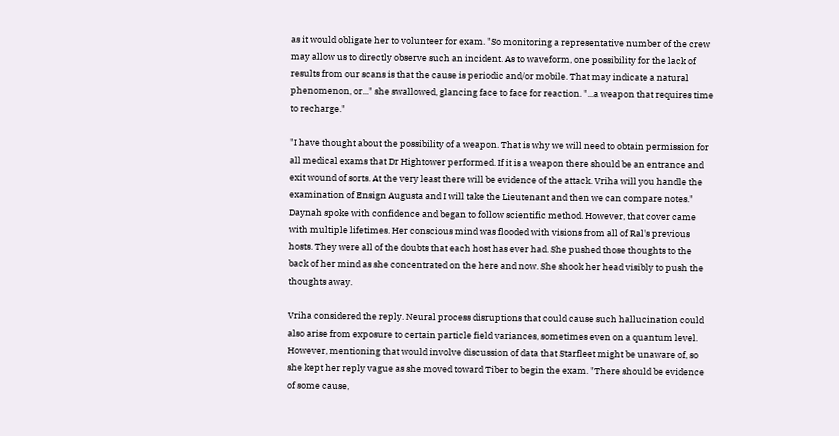as it would obligate her to volunteer for exam. "So monitoring a representative number of the crew may allow us to directly observe such an incident. As to waveform, one possibility for the lack of results from our scans is that the cause is periodic and/or mobile. That may indicate a natural phenomenon, or..." she swallowed, glancing face to face for reaction. "...a weapon that requires time to recharge."

"I have thought about the possibility of a weapon. That is why we will need to obtain permission for all medical exams that Dr Hightower performed. If it is a weapon there should be an entrance and exit wound of sorts. At the very least there will be evidence of the attack. Vriha will you handle the examination of Ensign Augusta and I will take the Lieutenant and then we can compare notes." Daynah spoke with confidence and began to follow scientific method. However, that cover came with multiple lifetimes. Her conscious mind was flooded with visions from all of Ral's previous hosts. They were all of the doubts that each host has ever had. She pushed those thoughts to the back of her mind as she concentrated on the here and now. She shook her head visibly to push the thoughts away.

Vriha considered the reply. Neural process disruptions that could cause such hallucination could also arise from exposure to certain particle field variances, sometimes even on a quantum level. However, mentioning that would involve discussion of data that Starfleet might be unaware of, so she kept her reply vague as she moved toward Tiber to begin the exam. "There should be evidence of some cause,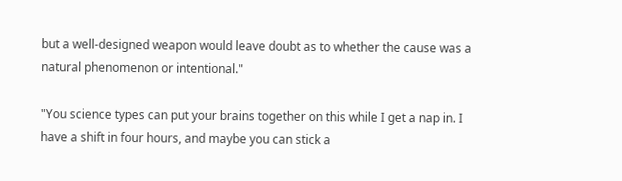but a well-designed weapon would leave doubt as to whether the cause was a natural phenomenon or intentional."

"You science types can put your brains together on this while I get a nap in. I have a shift in four hours, and maybe you can stick a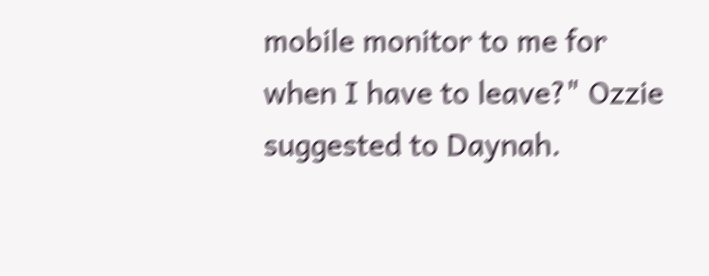mobile monitor to me for when I have to leave?" Ozzie suggested to Daynah.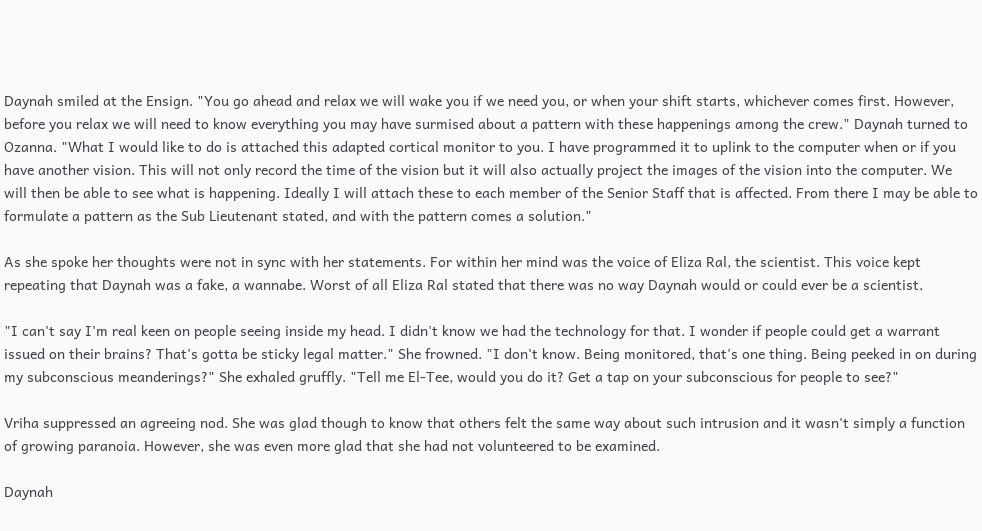Daynah smiled at the Ensign. "You go ahead and relax we will wake you if we need you, or when your shift starts, whichever comes first. However, before you relax we will need to know everything you may have surmised about a pattern with these happenings among the crew." Daynah turned to Ozanna. "What I would like to do is attached this adapted cortical monitor to you. I have programmed it to uplink to the computer when or if you have another vision. This will not only record the time of the vision but it will also actually project the images of the vision into the computer. We will then be able to see what is happening. Ideally I will attach these to each member of the Senior Staff that is affected. From there I may be able to formulate a pattern as the Sub Lieutenant stated, and with the pattern comes a solution."

As she spoke her thoughts were not in sync with her statements. For within her mind was the voice of Eliza Ral, the scientist. This voice kept repeating that Daynah was a fake, a wannabe. Worst of all Eliza Ral stated that there was no way Daynah would or could ever be a scientist.

"I can't say I'm real keen on people seeing inside my head. I didn't know we had the technology for that. I wonder if people could get a warrant issued on their brains? That's gotta be sticky legal matter." She frowned. "I don't know. Being monitored, that's one thing. Being peeked in on during my subconscious meanderings?" She exhaled gruffly. "Tell me El-Tee, would you do it? Get a tap on your subconscious for people to see?"

Vriha suppressed an agreeing nod. She was glad though to know that others felt the same way about such intrusion and it wasn't simply a function of growing paranoia. However, she was even more glad that she had not volunteered to be examined.

Daynah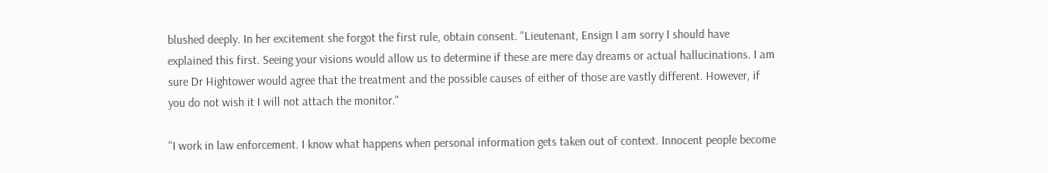blushed deeply. In her excitement she forgot the first rule, obtain consent. "Lieutenant, Ensign I am sorry I should have explained this first. Seeing your visions would allow us to determine if these are mere day dreams or actual hallucinations. I am sure Dr Hightower would agree that the treatment and the possible causes of either of those are vastly different. However, if you do not wish it I will not attach the monitor."

"I work in law enforcement. I know what happens when personal information gets taken out of context. Innocent people become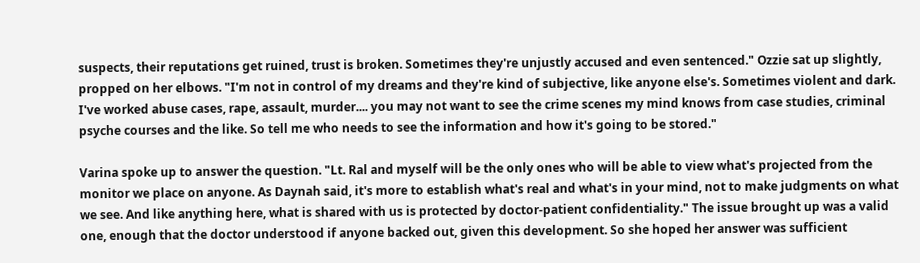suspects, their reputations get ruined, trust is broken. Sometimes they're unjustly accused and even sentenced." Ozzie sat up slightly, propped on her elbows. "I'm not in control of my dreams and they're kind of subjective, like anyone else's. Sometimes violent and dark. I've worked abuse cases, rape, assault, murder.... you may not want to see the crime scenes my mind knows from case studies, criminal psyche courses and the like. So tell me who needs to see the information and how it's going to be stored."

Varina spoke up to answer the question. "Lt. Ral and myself will be the only ones who will be able to view what's projected from the monitor we place on anyone. As Daynah said, it's more to establish what's real and what's in your mind, not to make judgments on what we see. And like anything here, what is shared with us is protected by doctor-patient confidentiality." The issue brought up was a valid one, enough that the doctor understood if anyone backed out, given this development. So she hoped her answer was sufficient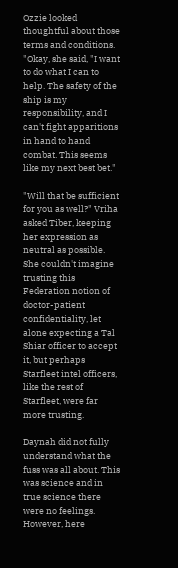Ozzie looked thoughtful about those terms and conditions. "Okay, she said, "I want to do what I can to help. The safety of the ship is my responsibility, and I can't fight apparitions in hand to hand combat. This seems like my next best bet."

"Will that be sufficient for you as well?" Vriha asked Tiber, keeping her expression as neutral as possible. She couldn't imagine trusting this Federation notion of doctor-patient confidentiality, let alone expecting a Tal Shiar officer to accept it, but perhaps Starfleet intel officers, like the rest of Starfleet, were far more trusting.

Daynah did not fully understand what the fuss was all about. This was science and in true science there were no feelings. However, here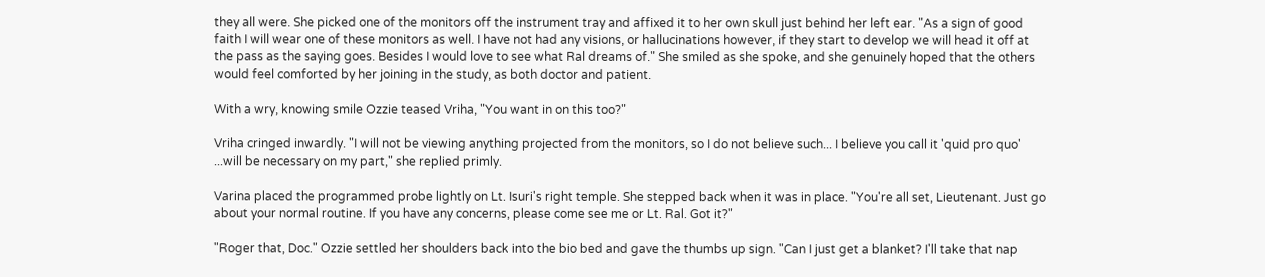they all were. She picked one of the monitors off the instrument tray and affixed it to her own skull just behind her left ear. "As a sign of good faith I will wear one of these monitors as well. I have not had any visions, or hallucinations however, if they start to develop we will head it off at the pass as the saying goes. Besides I would love to see what Ral dreams of." She smiled as she spoke, and she genuinely hoped that the others would feel comforted by her joining in the study, as both doctor and patient.

With a wry, knowing smile Ozzie teased Vriha, "You want in on this too?"

Vriha cringed inwardly. "I will not be viewing anything projected from the monitors, so I do not believe such... I believe you call it 'quid pro quo' ...will be necessary on my part," she replied primly.

Varina placed the programmed probe lightly on Lt. Isuri's right temple. She stepped back when it was in place. "You're all set, Lieutenant. Just go about your normal routine. If you have any concerns, please come see me or Lt. Ral. Got it?"

"Roger that, Doc." Ozzie settled her shoulders back into the bio bed and gave the thumbs up sign. "Can I just get a blanket? I'll take that nap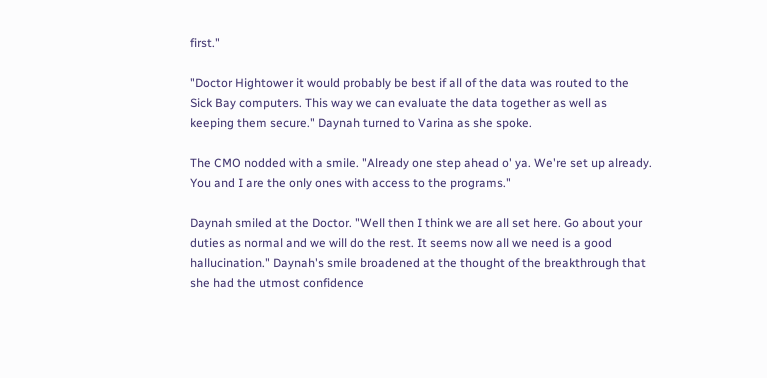first."

"Doctor Hightower it would probably be best if all of the data was routed to the Sick Bay computers. This way we can evaluate the data together as well as keeping them secure." Daynah turned to Varina as she spoke.

The CMO nodded with a smile. "Already one step ahead o' ya. We're set up already. You and I are the only ones with access to the programs."

Daynah smiled at the Doctor. "Well then I think we are all set here. Go about your duties as normal and we will do the rest. It seems now all we need is a good hallucination." Daynah's smile broadened at the thought of the breakthrough that she had the utmost confidence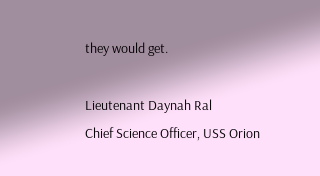they would get.

Lieutenant Daynah Ral
Chief Science Officer, USS Orion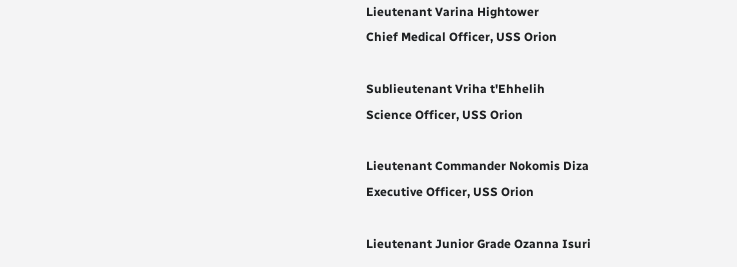Lieutenant Varina Hightower
Chief Medical Officer, USS Orion

Sublieutenant Vriha t'Ehhelih
Science Officer, USS Orion

Lieutenant Commander Nokomis Diza
Executive Officer, USS Orion

Lieutenant Junior Grade Ozanna Isuri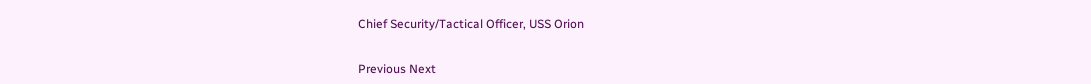Chief Security/Tactical Officer, USS Orion


Previous Next